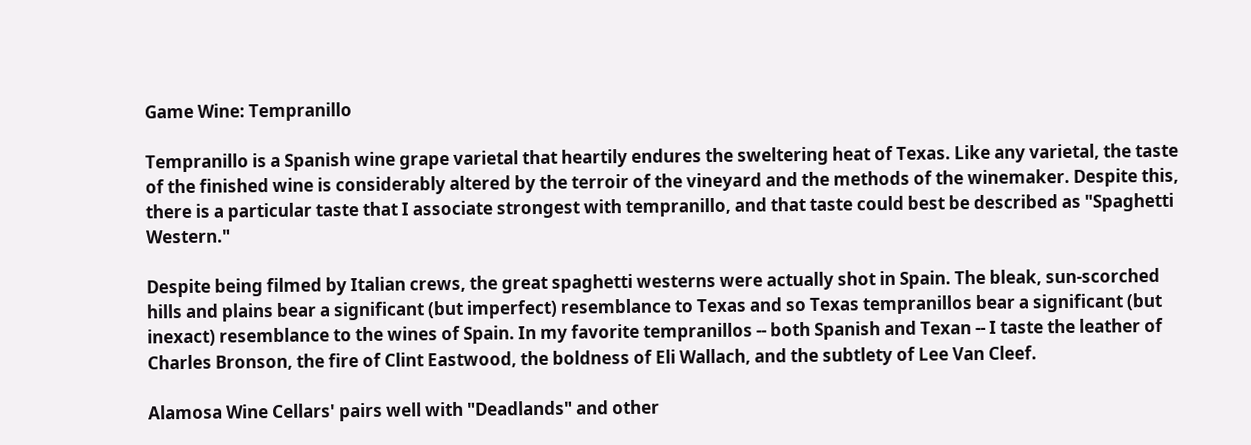Game Wine: Tempranillo

Tempranillo is a Spanish wine grape varietal that heartily endures the sweltering heat of Texas. Like any varietal, the taste of the finished wine is considerably altered by the terroir of the vineyard and the methods of the winemaker. Despite this, there is a particular taste that I associate strongest with tempranillo, and that taste could best be described as "Spaghetti Western."

Despite being filmed by Italian crews, the great spaghetti westerns were actually shot in Spain. The bleak, sun-scorched hills and plains bear a significant (but imperfect) resemblance to Texas and so Texas tempranillos bear a significant (but inexact) resemblance to the wines of Spain. In my favorite tempranillos -- both Spanish and Texan -- I taste the leather of Charles Bronson, the fire of Clint Eastwood, the boldness of Eli Wallach, and the subtlety of Lee Van Cleef.

Alamosa Wine Cellars' pairs well with "Deadlands" and other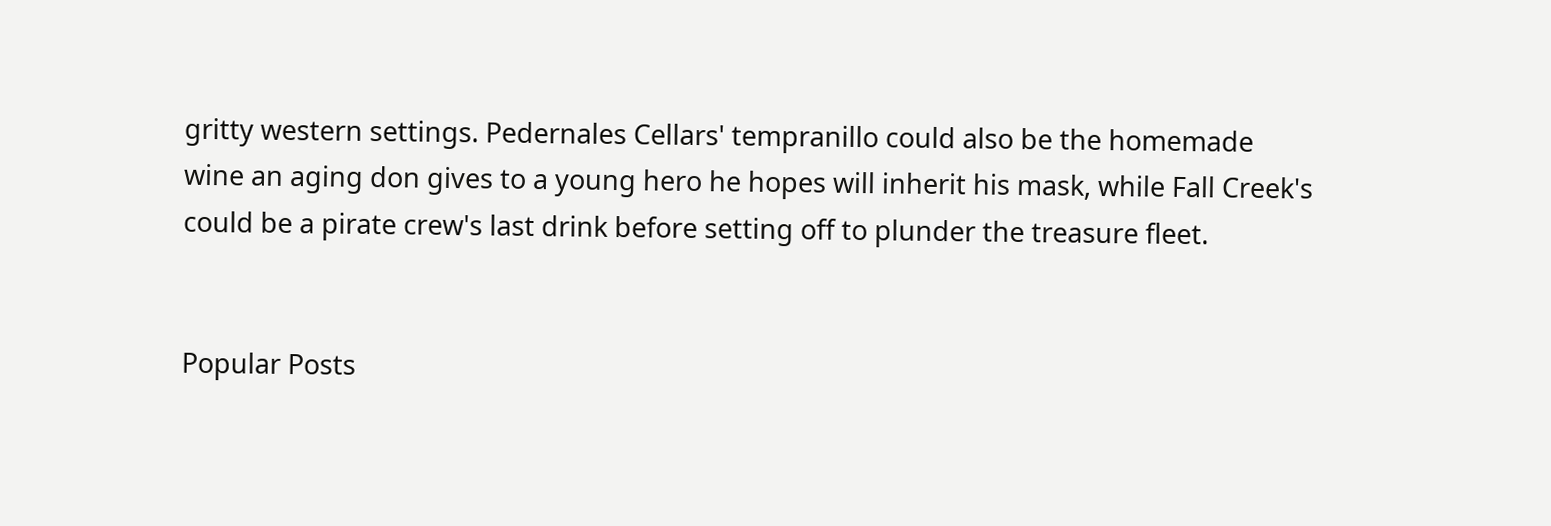gritty western settings. Pedernales Cellars' tempranillo could also be the homemade wine an aging don gives to a young hero he hopes will inherit his mask, while Fall Creek's could be a pirate crew's last drink before setting off to plunder the treasure fleet.


Popular Posts